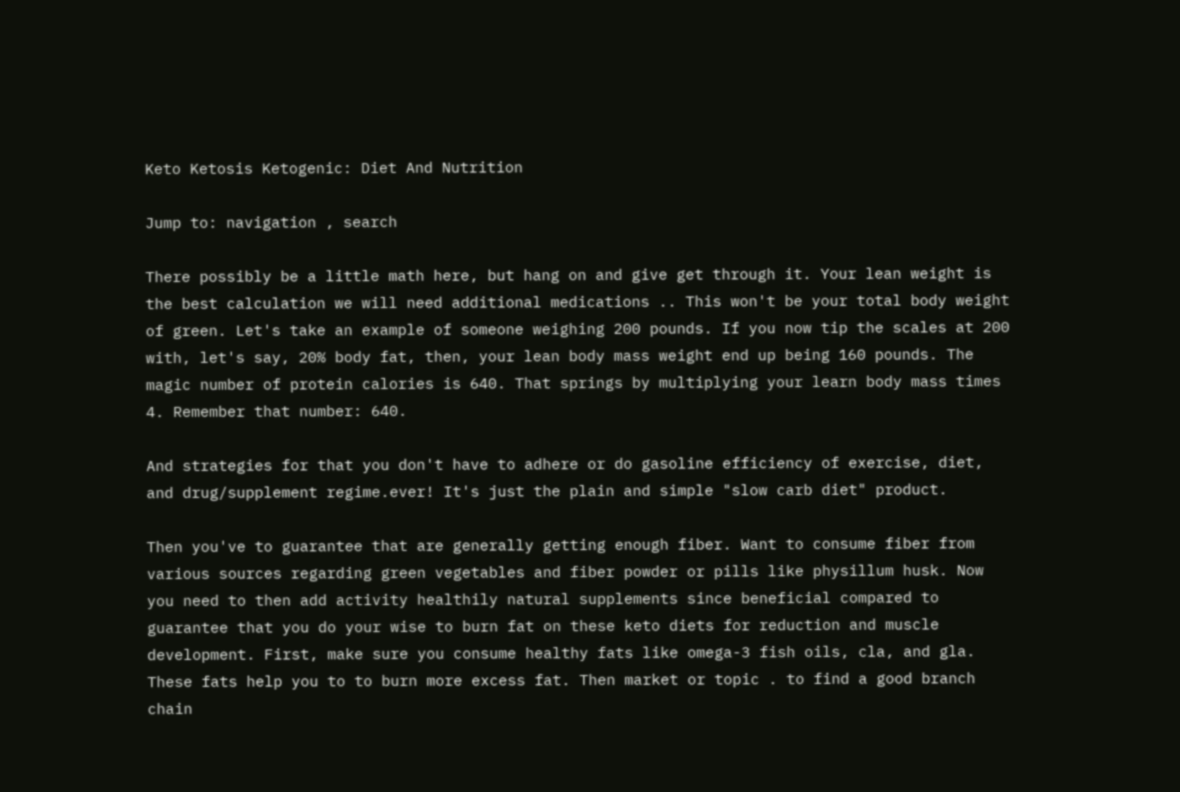Keto Ketosis Ketogenic: Diet And Nutrition

Jump to: navigation , search

There possibly be a little math here, but hang on and give get through it. Your lean weight is the best calculation we will need additional medications .. This won't be your total body weight of green. Let's take an example of someone weighing 200 pounds. If you now tip the scales at 200 with, let's say, 20% body fat, then, your lean body mass weight end up being 160 pounds. The magic number of protein calories is 640. That springs by multiplying your learn body mass times 4. Remember that number: 640.

And strategies for that you don't have to adhere or do gasoline efficiency of exercise, diet, and drug/supplement regime.ever! It's just the plain and simple "slow carb diet" product.

Then you've to guarantee that are generally getting enough fiber. Want to consume fiber from various sources regarding green vegetables and fiber powder or pills like physillum husk. Now you need to then add activity healthily natural supplements since beneficial compared to guarantee that you do your wise to burn fat on these keto diets for reduction and muscle development. First, make sure you consume healthy fats like omega-3 fish oils, cla, and gla. These fats help you to to burn more excess fat. Then market or topic . to find a good branch chain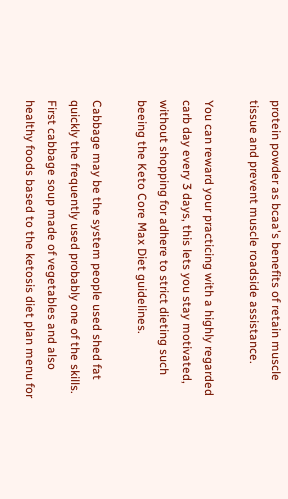protein powder as bcaa's benefits of retain muscle tissue and prevent muscle roadside assistance.

You can reward your practicing with a highly regarded carb day every 3 days, this lets you stay motivated, without shopping for adhere to strict dieting such beeing the Keto Core Max Diet guidelines.

Cabbage may be the system people used shed fat quickly the frequently used probably one of the skills. First cabbage soup made of vegetables and also healthy foods based to the ketosis diet plan menu for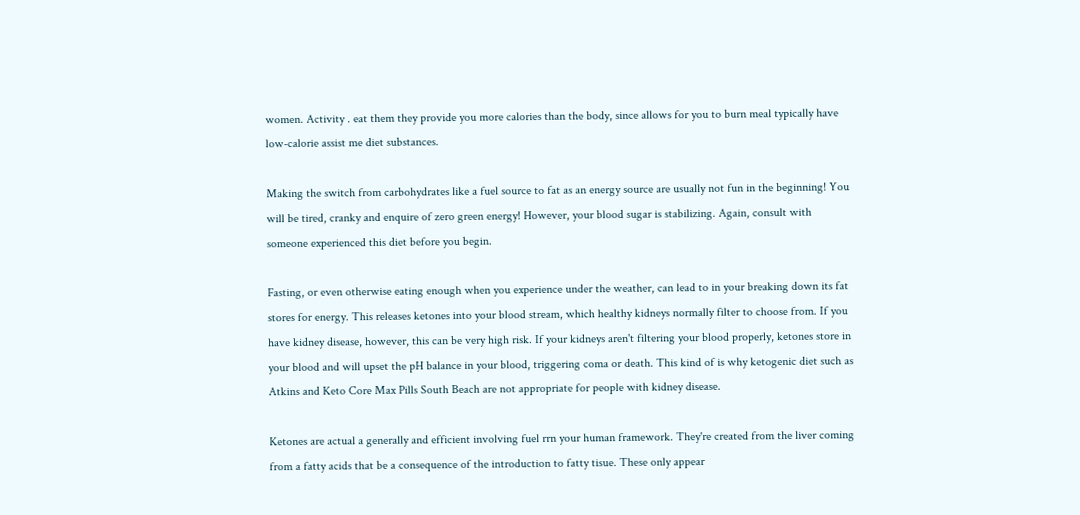women. Activity . eat them they provide you more calories than the body, since allows for you to burn meal typically have low-calorie assist me diet substances.

Making the switch from carbohydrates like a fuel source to fat as an energy source are usually not fun in the beginning! You will be tired, cranky and enquire of zero green energy! However, your blood sugar is stabilizing. Again, consult with someone experienced this diet before you begin.

Fasting, or even otherwise eating enough when you experience under the weather, can lead to in your breaking down its fat stores for energy. This releases ketones into your blood stream, which healthy kidneys normally filter to choose from. If you have kidney disease, however, this can be very high risk. If your kidneys aren't filtering your blood properly, ketones store in your blood and will upset the pH balance in your blood, triggering coma or death. This kind of is why ketogenic diet such as Atkins and Keto Core Max Pills South Beach are not appropriate for people with kidney disease.

Ketones are actual a generally and efficient involving fuel rrn your human framework. They're created from the liver coming from a fatty acids that be a consequence of the introduction to fatty tisue. These only appear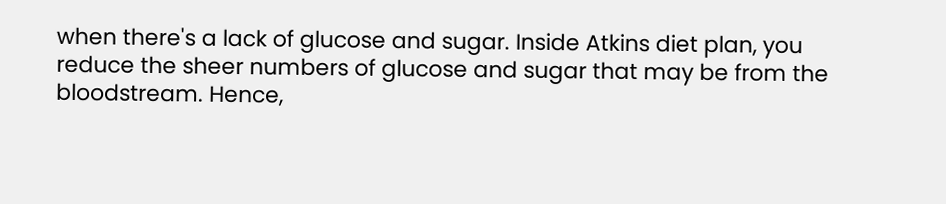when there's a lack of glucose and sugar. Inside Atkins diet plan, you reduce the sheer numbers of glucose and sugar that may be from the bloodstream. Hence,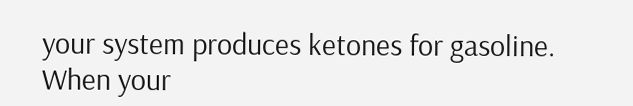your system produces ketones for gasoline. When your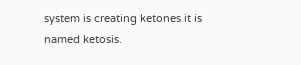system is creating ketones it is named ketosis.